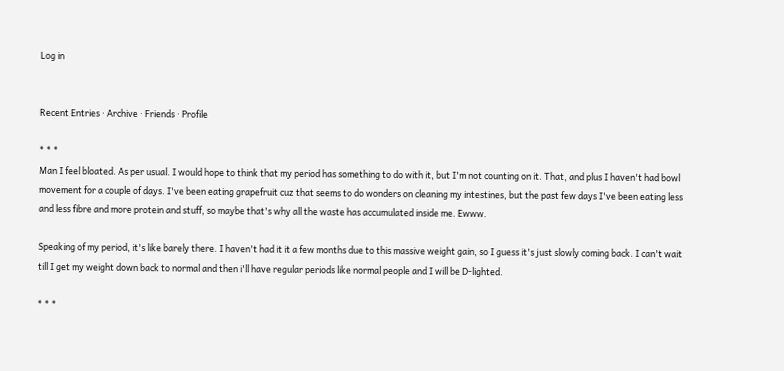Log in


Recent Entries · Archive · Friends · Profile

* * *
Man I feel bloated. As per usual. I would hope to think that my period has something to do with it, but I'm not counting on it. That, and plus I haven't had bowl movement for a couple of days. I've been eating grapefruit cuz that seems to do wonders on cleaning my intestines, but the past few days I've been eating less and less fibre and more protein and stuff, so maybe that's why all the waste has accumulated inside me. Ewww.

Speaking of my period, it's like barely there. I haven't had it it a few months due to this massive weight gain, so I guess it's just slowly coming back. I can't wait till I get my weight down back to normal and then i'll have regular periods like normal people and I will be D-lighted.

* * *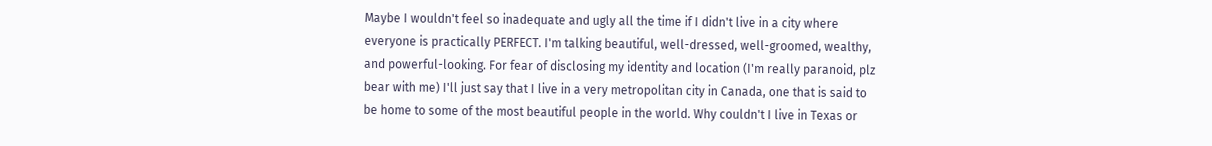Maybe I wouldn't feel so inadequate and ugly all the time if I didn't live in a city where everyone is practically PERFECT. I'm talking beautiful, well-dressed, well-groomed, wealthy, and powerful-looking. For fear of disclosing my identity and location (I'm really paranoid, plz bear with me) I'll just say that I live in a very metropolitan city in Canada, one that is said to be home to some of the most beautiful people in the world. Why couldn't I live in Texas or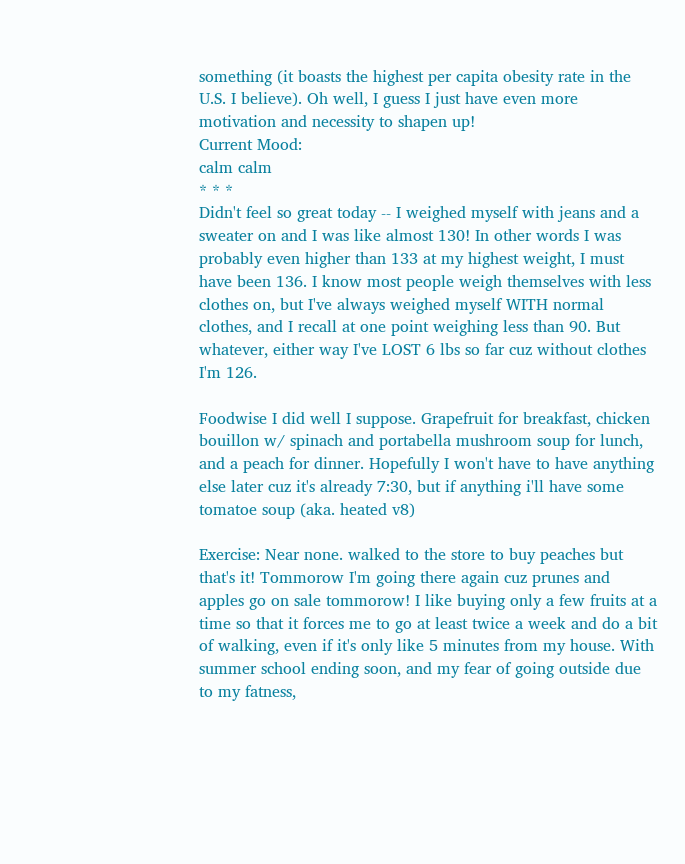something (it boasts the highest per capita obesity rate in the U.S. I believe). Oh well, I guess I just have even more motivation and necessity to shapen up!
Current Mood:
calm calm
* * *
Didn't feel so great today -- I weighed myself with jeans and a sweater on and I was like almost 130! In other words I was probably even higher than 133 at my highest weight, I must have been 136. I know most people weigh themselves with less clothes on, but I've always weighed myself WITH normal clothes, and I recall at one point weighing less than 90. But whatever, either way I've LOST 6 lbs so far cuz without clothes I'm 126.

Foodwise I did well I suppose. Grapefruit for breakfast, chicken bouillon w/ spinach and portabella mushroom soup for lunch, and a peach for dinner. Hopefully I won't have to have anything else later cuz it's already 7:30, but if anything i'll have some tomatoe soup (aka. heated v8)

Exercise: Near none. walked to the store to buy peaches but that's it! Tommorow I'm going there again cuz prunes and apples go on sale tommorow! I like buying only a few fruits at a time so that it forces me to go at least twice a week and do a bit of walking, even if it's only like 5 minutes from my house. With summer school ending soon, and my fear of going outside due to my fatness,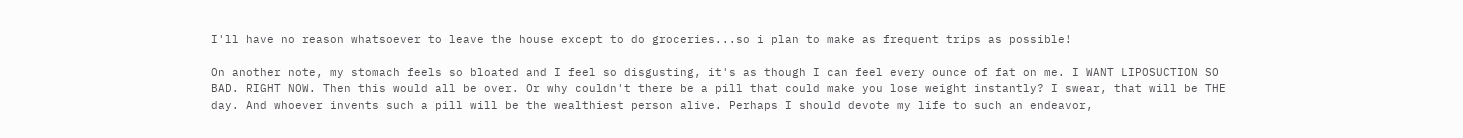I'll have no reason whatsoever to leave the house except to do groceries...so i plan to make as frequent trips as possible!

On another note, my stomach feels so bloated and I feel so disgusting, it's as though I can feel every ounce of fat on me. I WANT LIPOSUCTION SO BAD. RIGHT NOW. Then this would all be over. Or why couldn't there be a pill that could make you lose weight instantly? I swear, that will be THE day. And whoever invents such a pill will be the wealthiest person alive. Perhaps I should devote my life to such an endeavor,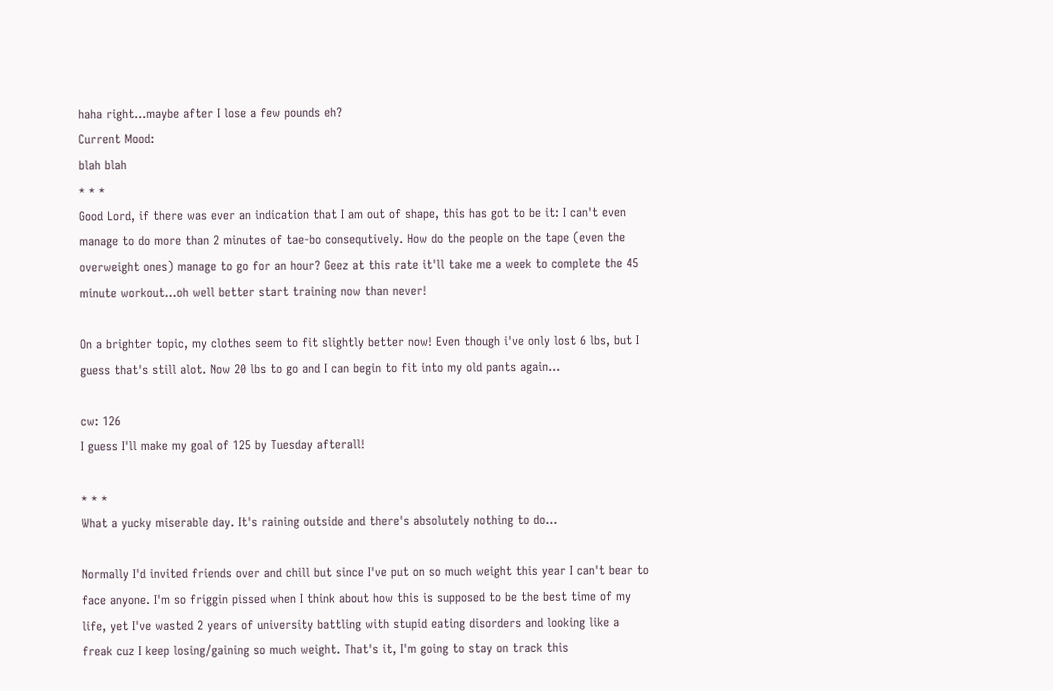haha right...maybe after I lose a few pounds eh?
Current Mood:
blah blah
* * *
Good Lord, if there was ever an indication that I am out of shape, this has got to be it: I can't even manage to do more than 2 minutes of tae-bo consequtively. How do the people on the tape (even the overweight ones) manage to go for an hour? Geez at this rate it'll take me a week to complete the 45 minute workout...oh well better start training now than never!

On a brighter topic, my clothes seem to fit slightly better now! Even though i've only lost 6 lbs, but I guess that's still alot. Now 20 lbs to go and I can begin to fit into my old pants again...

cw: 126
I guess I'll make my goal of 125 by Tuesday afterall!

* * *
What a yucky miserable day. It's raining outside and there's absolutely nothing to do...

Normally I'd invited friends over and chill but since I've put on so much weight this year I can't bear to face anyone. I'm so friggin pissed when I think about how this is supposed to be the best time of my life, yet I've wasted 2 years of university battling with stupid eating disorders and looking like a freak cuz I keep losing/gaining so much weight. That's it, I'm going to stay on track this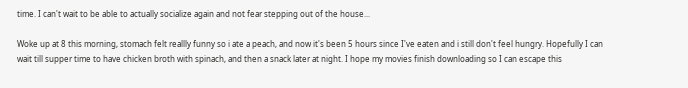time. I can't wait to be able to actually socialize again and not fear stepping out of the house...

Woke up at 8 this morning, stomach felt reallly funny so i ate a peach, and now it's been 5 hours since I've eaten and i still don't feel hungry. Hopefully I can wait till supper time to have chicken broth with spinach, and then a snack later at night. I hope my movies finish downloading so I can escape this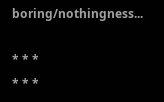boring/nothingness...

* * *
* * *